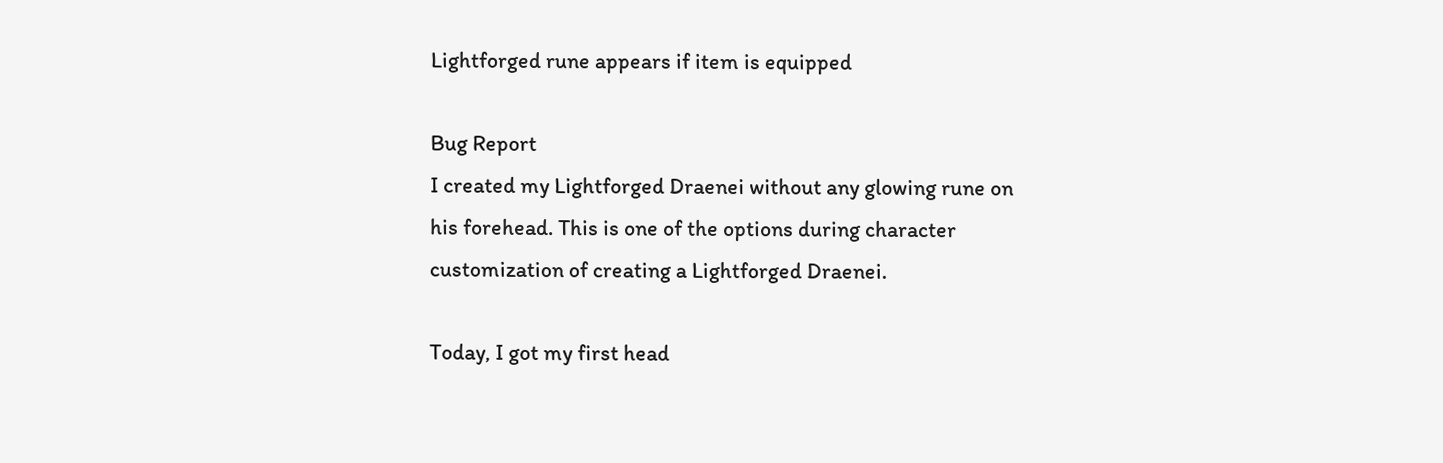Lightforged rune appears if item is equipped

Bug Report
I created my Lightforged Draenei without any glowing rune on his forehead. This is one of the options during character customization of creating a Lightforged Draenei.

Today, I got my first head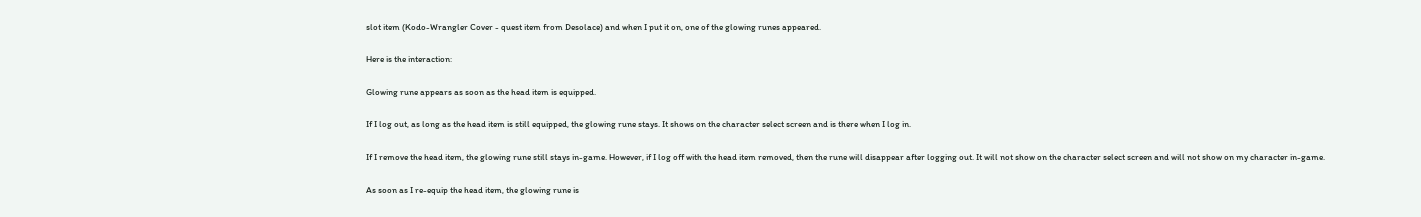slot item (Kodo-Wrangler Cover - quest item from Desolace) and when I put it on, one of the glowing runes appeared.

Here is the interaction:

Glowing rune appears as soon as the head item is equipped.

If I log out, as long as the head item is still equipped, the glowing rune stays. It shows on the character select screen and is there when I log in.

If I remove the head item, the glowing rune still stays in-game. However, if I log off with the head item removed, then the rune will disappear after logging out. It will not show on the character select screen and will not show on my character in-game.

As soon as I re-equip the head item, the glowing rune is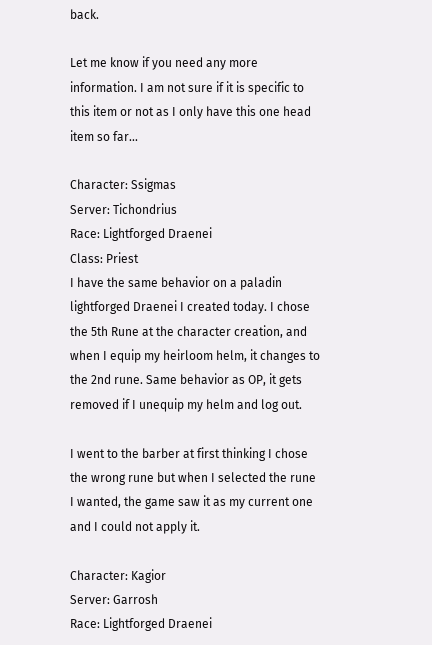back.

Let me know if you need any more information. I am not sure if it is specific to this item or not as I only have this one head item so far...

Character: Ssigmas
Server: Tichondrius
Race: Lightforged Draenei
Class: Priest
I have the same behavior on a paladin lightforged Draenei I created today. I chose the 5th Rune at the character creation, and when I equip my heirloom helm, it changes to the 2nd rune. Same behavior as OP, it gets removed if I unequip my helm and log out.

I went to the barber at first thinking I chose the wrong rune but when I selected the rune I wanted, the game saw it as my current one and I could not apply it.

Character: Kagior
Server: Garrosh
Race: Lightforged Draenei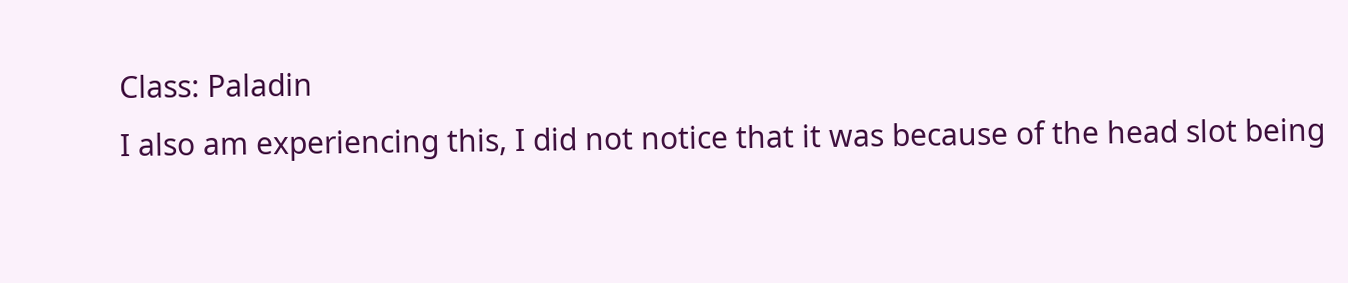Class: Paladin
I also am experiencing this, I did not notice that it was because of the head slot being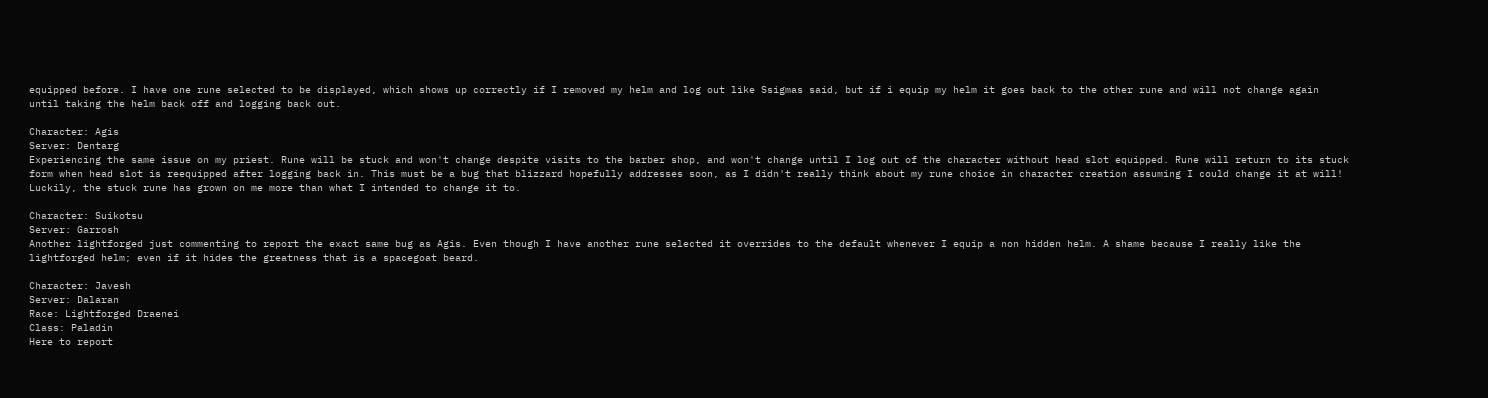equipped before. I have one rune selected to be displayed, which shows up correctly if I removed my helm and log out like Ssigmas said, but if i equip my helm it goes back to the other rune and will not change again until taking the helm back off and logging back out.

Character: Agis
Server: Dentarg
Experiencing the same issue on my priest. Rune will be stuck and won't change despite visits to the barber shop, and won't change until I log out of the character without head slot equipped. Rune will return to its stuck form when head slot is reequipped after logging back in. This must be a bug that blizzard hopefully addresses soon, as I didn't really think about my rune choice in character creation assuming I could change it at will! Luckily, the stuck rune has grown on me more than what I intended to change it to.

Character: Suikotsu
Server: Garrosh
Another lightforged just commenting to report the exact same bug as Agis. Even though I have another rune selected it overrides to the default whenever I equip a non hidden helm. A shame because I really like the lightforged helm; even if it hides the greatness that is a spacegoat beard.

Character: Javesh
Server: Dalaran
Race: Lightforged Draenei
Class: Paladin
Here to report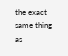the exact same thing as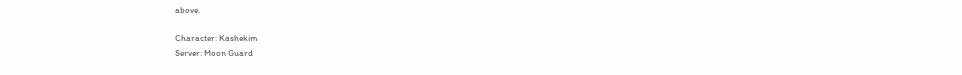above.

Character: Kashekim
Server: Moon Guard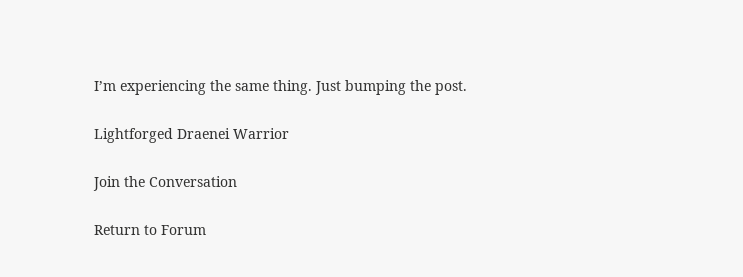I’m experiencing the same thing. Just bumping the post.

Lightforged Draenei Warrior

Join the Conversation

Return to Forum